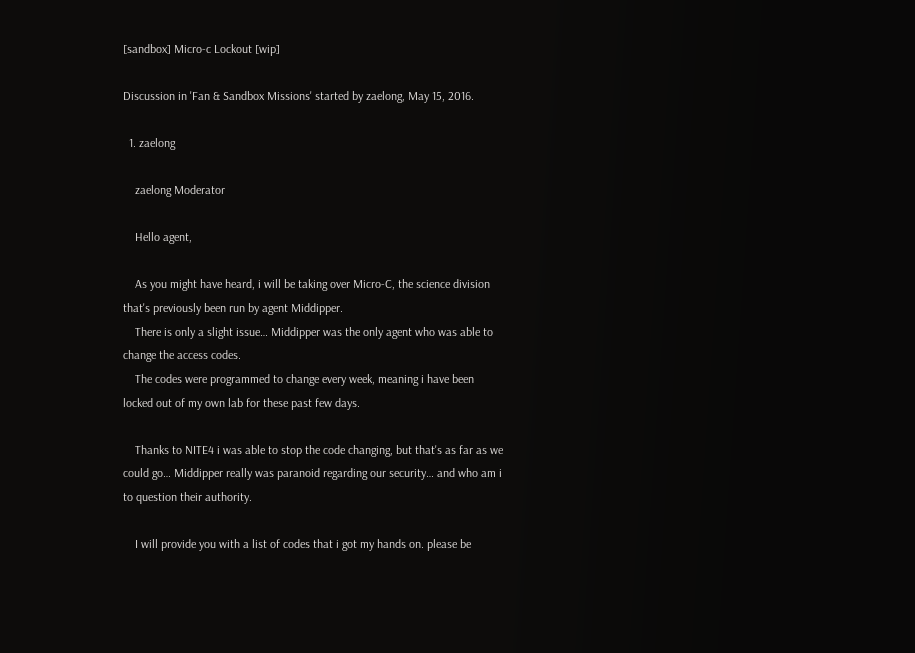[sandbox] Micro-c Lockout [wip]

Discussion in 'Fan & Sandbox Missions' started by zaelong, May 15, 2016.

  1. zaelong

    zaelong Moderator

    Hello agent,

    As you might have heard, i will be taking over Micro-C, the science division that's previously been run by agent Middipper.
    There is only a slight issue… Middipper was the only agent who was able to change the access codes.
    The codes were programmed to change every week, meaning i have been locked out of my own lab for these past few days.

    Thanks to NITE4 i was able to stop the code changing, but that's as far as we could go… Middipper really was paranoid regarding our security… and who am i to question their authority.

    I will provide you with a list of codes that i got my hands on. please be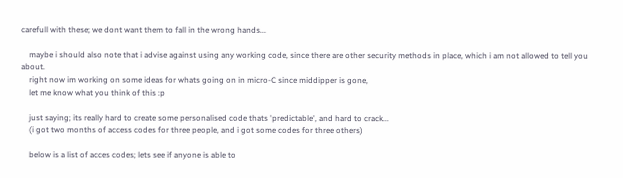carefull with these; we dont want them to fall in the wrong hands...

    maybe i should also note that i advise against using any working code, since there are other security methods in place, which i am not allowed to tell you about.
    right now im working on some ideas for whats going on in micro-C since middipper is gone,
    let me know what you think of this :p

    just saying; its really hard to create some personalised code thats 'predictable', and hard to crack...
    (i got two months of access codes for three people, and i got some codes for three others)

    below is a list of acces codes; lets see if anyone is able to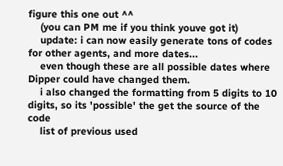figure this one out ^^
    (you can PM me if you think youve got it)
    update: i can now easily generate tons of codes for other agents, and more dates...
    even though these are all possible dates where Dipper could have changed them.
    i also changed the formatting from 5 digits to 10 digits, so its 'possible' the get the source of the code
    list of previous used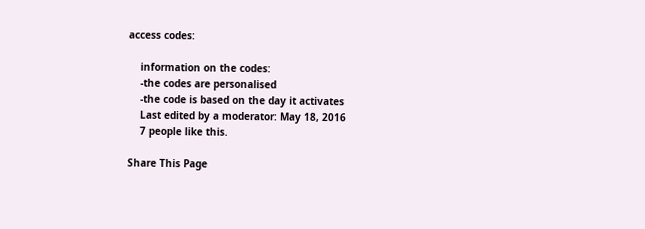access codes:

    information on the codes:
    -the codes are personalised
    -the code is based on the day it activates
    Last edited by a moderator: May 18, 2016
    7 people like this.

Share This Page